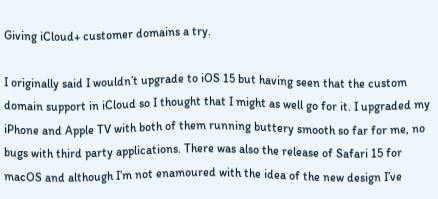Giving iCloud+ customer domains a try.

I originally said I wouldn’t upgrade to iOS 15 but having seen that the custom domain support in iCloud so I thought that I might as well go for it. I upgraded my iPhone and Apple TV with both of them running buttery smooth so far for me, no bugs with third party applications. There was also the release of Safari 15 for macOS and although I’m not enamoured with the idea of the new design I’ve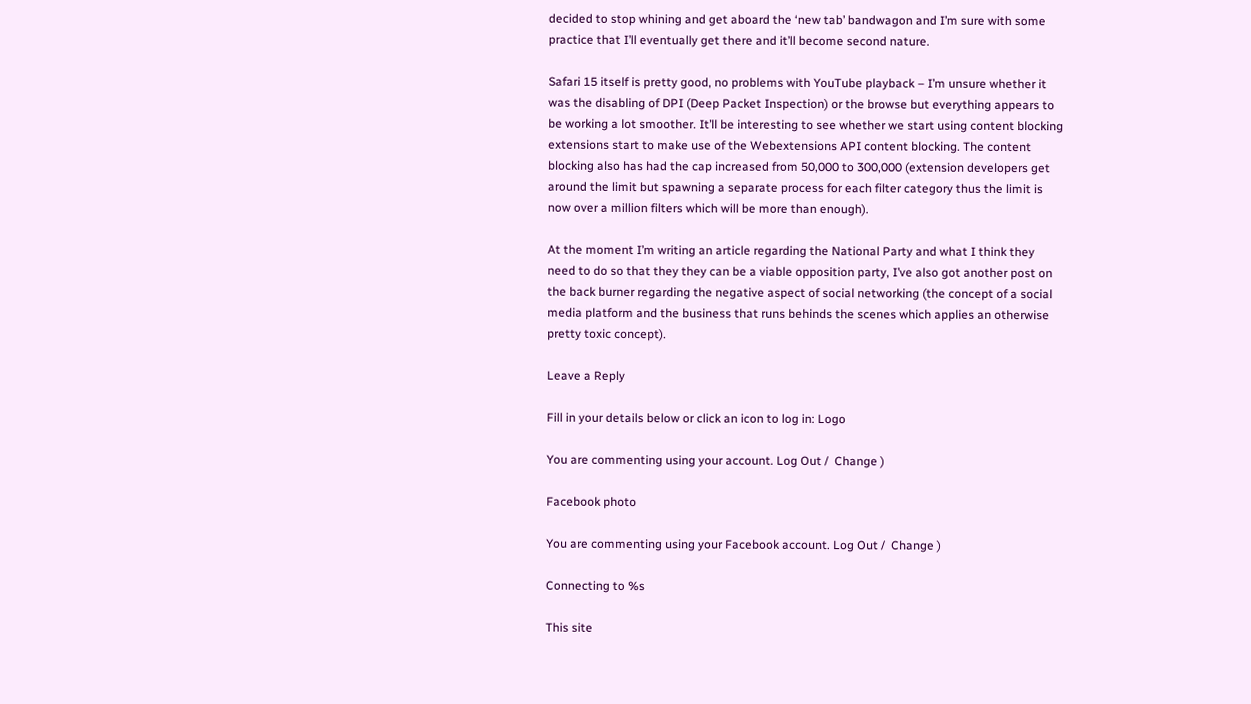decided to stop whining and get aboard the ‘new tab’ bandwagon and I’m sure with some practice that I’ll eventually get there and it’ll become second nature.

Safari 15 itself is pretty good, no problems with YouTube playback – I’m unsure whether it was the disabling of DPI (Deep Packet Inspection) or the browse but everything appears to be working a lot smoother. It’ll be interesting to see whether we start using content blocking extensions start to make use of the Webextensions API content blocking. The content blocking also has had the cap increased from 50,000 to 300,000 (extension developers get around the limit but spawning a separate process for each filter category thus the limit is now over a million filters which will be more than enough).

At the moment I’m writing an article regarding the National Party and what I think they need to do so that they they can be a viable opposition party, I’ve also got another post on the back burner regarding the negative aspect of social networking (the concept of a social media platform and the business that runs behinds the scenes which applies an otherwise pretty toxic concept).

Leave a Reply

Fill in your details below or click an icon to log in: Logo

You are commenting using your account. Log Out /  Change )

Facebook photo

You are commenting using your Facebook account. Log Out /  Change )

Connecting to %s

This site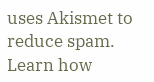uses Akismet to reduce spam. Learn how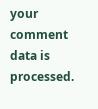your comment data is processed.